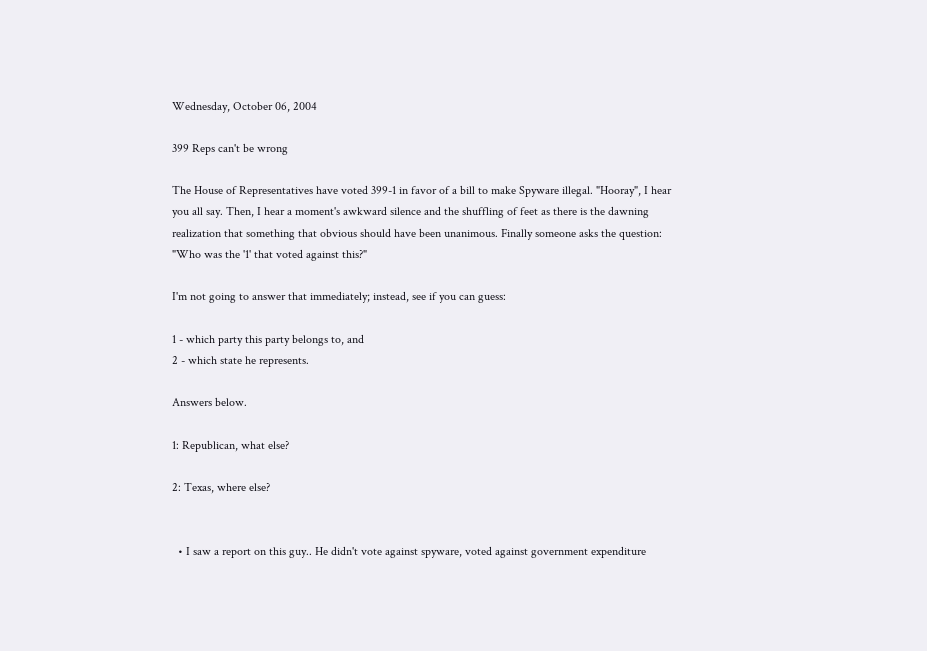Wednesday, October 06, 2004

399 Reps can't be wrong

The House of Representatives have voted 399-1 in favor of a bill to make Spyware illegal. "Hooray", I hear you all say. Then, I hear a moment's awkward silence and the shuffling of feet as there is the dawning realization that something that obvious should have been unanimous. Finally someone asks the question: "Who was the '1' that voted against this?"

I'm not going to answer that immediately; instead, see if you can guess:

1 - which party this party belongs to, and
2 - which state he represents.

Answers below.

1: Republican, what else?

2: Texas, where else?


  • I saw a report on this guy.. He didn't vote against spyware, voted against government expenditure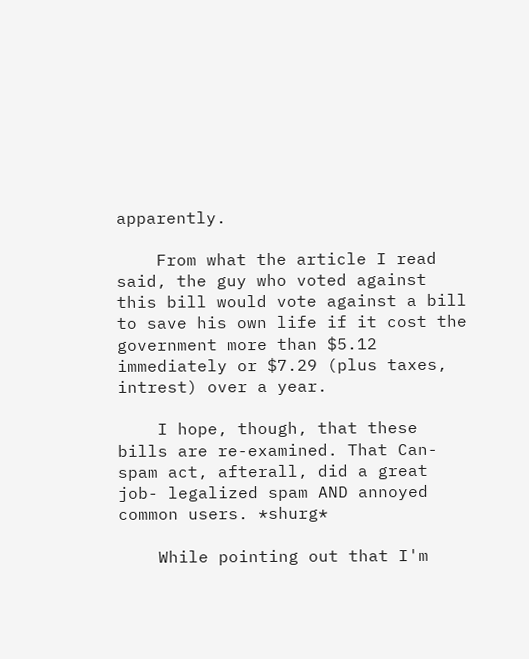apparently.

    From what the article I read said, the guy who voted against this bill would vote against a bill to save his own life if it cost the government more than $5.12 immediately or $7.29 (plus taxes, intrest) over a year.

    I hope, though, that these bills are re-examined. That Can-spam act, afterall, did a great job- legalized spam AND annoyed common users. *shurg*

    While pointing out that I'm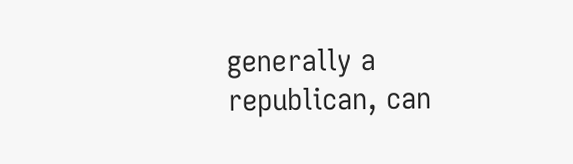generally a republican, can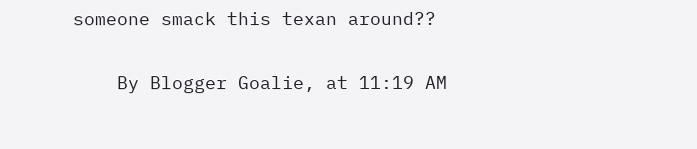someone smack this texan around??

    By Blogger Goalie, at 11:19 AM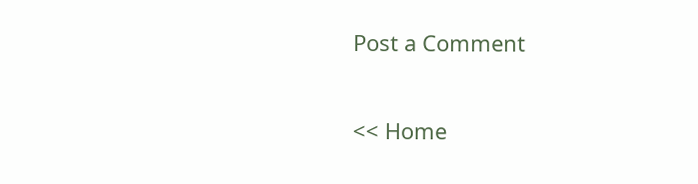Post a Comment

<< Home